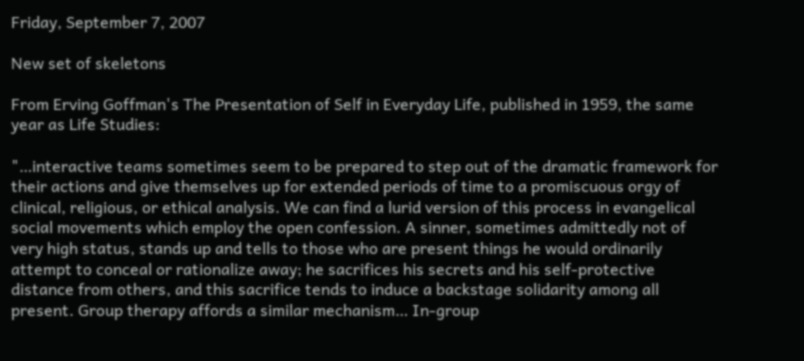Friday, September 7, 2007

New set of skeletons

From Erving Goffman's The Presentation of Self in Everyday Life, published in 1959, the same year as Life Studies:

"…interactive teams sometimes seem to be prepared to step out of the dramatic framework for their actions and give themselves up for extended periods of time to a promiscuous orgy of clinical, religious, or ethical analysis. We can find a lurid version of this process in evangelical social movements which employ the open confession. A sinner, sometimes admittedly not of very high status, stands up and tells to those who are present things he would ordinarily attempt to conceal or rationalize away; he sacrifices his secrets and his self-protective distance from others, and this sacrifice tends to induce a backstage solidarity among all present. Group therapy affords a similar mechanism… In-group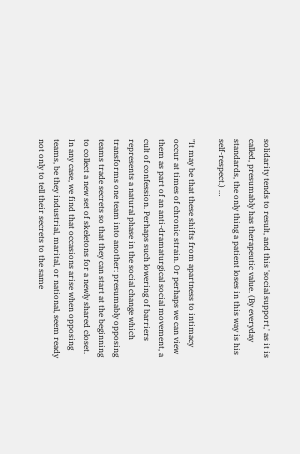solidarity tends to result, and this 'social support,' as it is called, presumably has therapeutic value. (By everyday standards, the only thing a patient loses in this way is his self-respect.) …

"It may be that these shifts from apartness to intimacy occur at times of chronic strain. Or perhaps we can view them as part of an anti-dramaturgical social movement, a cult of confession. Perhaps such lowering of barriers represents a natural phase in the social change which transforms one team into another: presumably opposing teams trade secrets so that they can start at the beginning to collect a new set of skeletons for a newly shared closet. In any case, we find that occasions arise when opposing teams, be they industrial, marital, or national, seem ready not only to tell their secrets to the same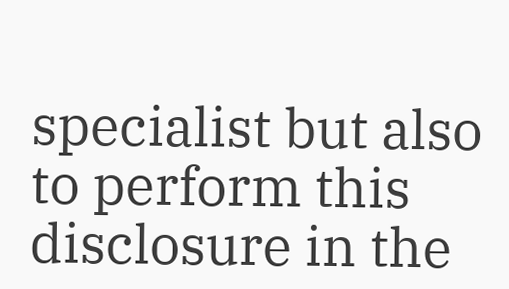specialist but also to perform this disclosure in the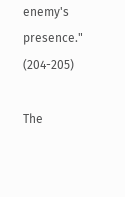enemy's presence." (204-205)

The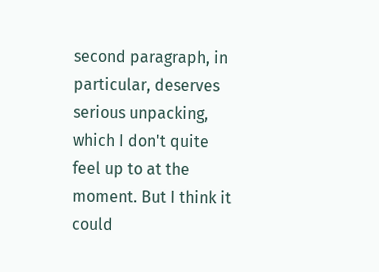second paragraph, in particular, deserves serious unpacking, which I don't quite feel up to at the moment. But I think it could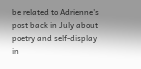be related to Adrienne's post back in July about poetry and self-display in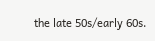the late 50s/early 60s.